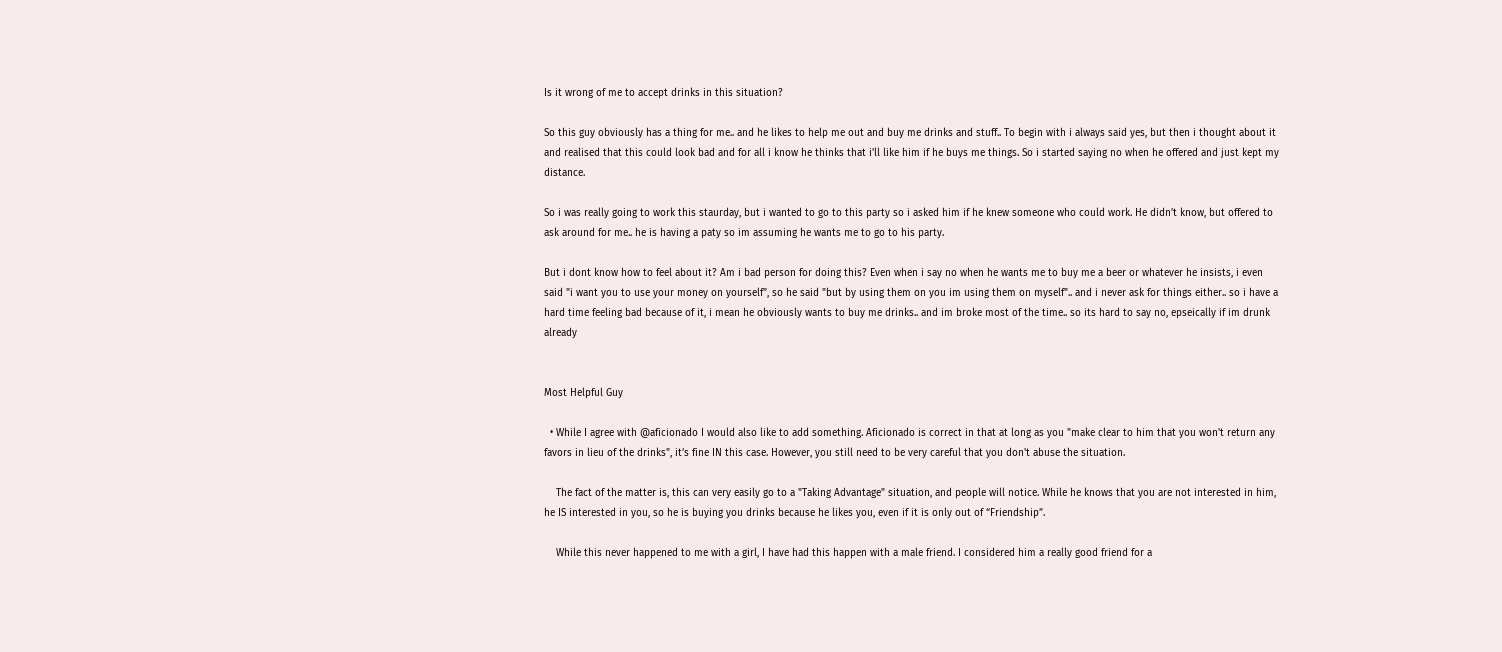Is it wrong of me to accept drinks in this situation?

So this guy obviously has a thing for me.. and he likes to help me out and buy me drinks and stuff.. To begin with i always said yes, but then i thought about it and realised that this could look bad and for all i know he thinks that i'll like him if he buys me things. So i started saying no when he offered and just kept my distance.

So i was really going to work this staurday, but i wanted to go to this party so i asked him if he knew someone who could work. He didn't know, but offered to ask around for me.. he is having a paty so im assuming he wants me to go to his party.

But i dont know how to feel about it? Am i bad person for doing this? Even when i say no when he wants me to buy me a beer or whatever he insists, i even said "i want you to use your money on yourself", so he said "but by using them on you im using them on myself".. and i never ask for things either.. so i have a hard time feeling bad because of it, i mean he obviously wants to buy me drinks.. and im broke most of the time.. so its hard to say no, epseically if im drunk already


Most Helpful Guy

  • While I agree with @aficionado I would also like to add something. Aficionado is correct in that at long as you "make clear to him that you won't return any favors in lieu of the drinks", it’s fine IN this case. However, you still need to be very careful that you don't abuse the situation.

    The fact of the matter is, this can very easily go to a "Taking Advantage" situation, and people will notice. While he knows that you are not interested in him, he IS interested in you, so he is buying you drinks because he likes you, even if it is only out of “Friendship”.

    While this never happened to me with a girl, I have had this happen with a male friend. I considered him a really good friend for a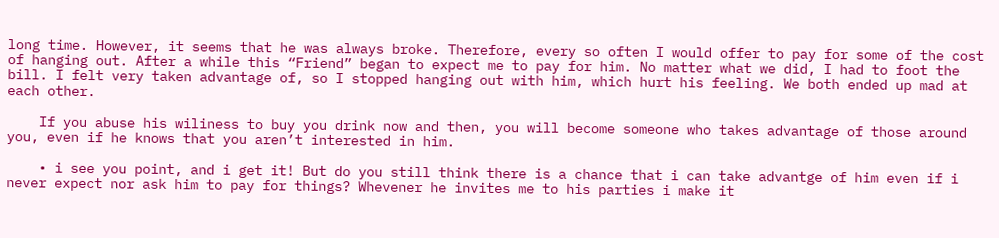long time. However, it seems that he was always broke. Therefore, every so often I would offer to pay for some of the cost of hanging out. After a while this “Friend” began to expect me to pay for him. No matter what we did, I had to foot the bill. I felt very taken advantage of, so I stopped hanging out with him, which hurt his feeling. We both ended up mad at each other.

    If you abuse his wiliness to buy you drink now and then, you will become someone who takes advantage of those around you, even if he knows that you aren’t interested in him.

    • i see you point, and i get it! But do you still think there is a chance that i can take advantge of him even if i never expect nor ask him to pay for things? Whevener he invites me to his parties i make it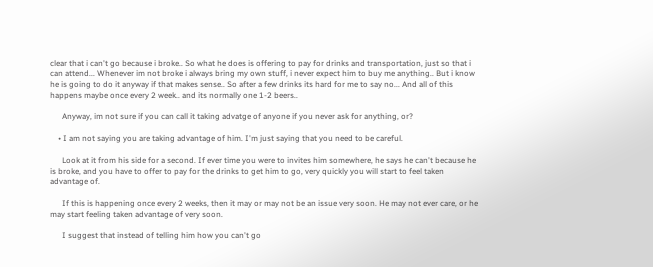clear that i can't go because i broke.. So what he does is offering to pay for drinks and transportation, just so that i can attend... Whenever im not broke i always bring my own stuff, i never expect him to buy me anything.. But i know he is going to do it anyway if that makes sense.. So after a few drinks its hard for me to say no... And all of this happens maybe once every 2 week.. and its normally one 1-2 beers..

      Anyway, im not sure if you can call it taking advatge of anyone if you never ask for anything, or?

    • I am not saying you are taking advantage of him. I'm just saying that you need to be careful.

      Look at it from his side for a second. If ever time you were to invites him somewhere, he says he can't because he is broke, and you have to offer to pay for the drinks to get him to go, very quickly you will start to feel taken advantage of.

      If this is happening once every 2 weeks, then it may or may not be an issue very soon. He may not ever care, or he may start feeling taken advantage of very soon.

      I suggest that instead of telling him how you can't go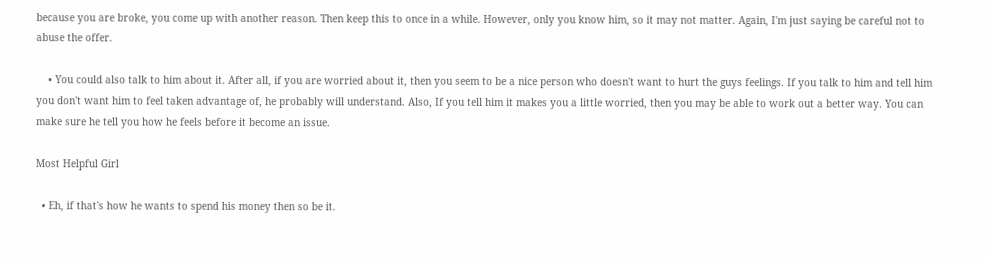because you are broke, you come up with another reason. Then keep this to once in a while. However, only you know him, so it may not matter. Again, I'm just saying be careful not to abuse the offer.

    • You could also talk to him about it. After all, if you are worried about it, then you seem to be a nice person who doesn't want to hurt the guys feelings. If you talk to him and tell him you don't want him to feel taken advantage of, he probably will understand. Also, If you tell him it makes you a little worried, then you may be able to work out a better way. You can make sure he tell you how he feels before it become an issue.

Most Helpful Girl

  • Eh, if that's how he wants to spend his money then so be it.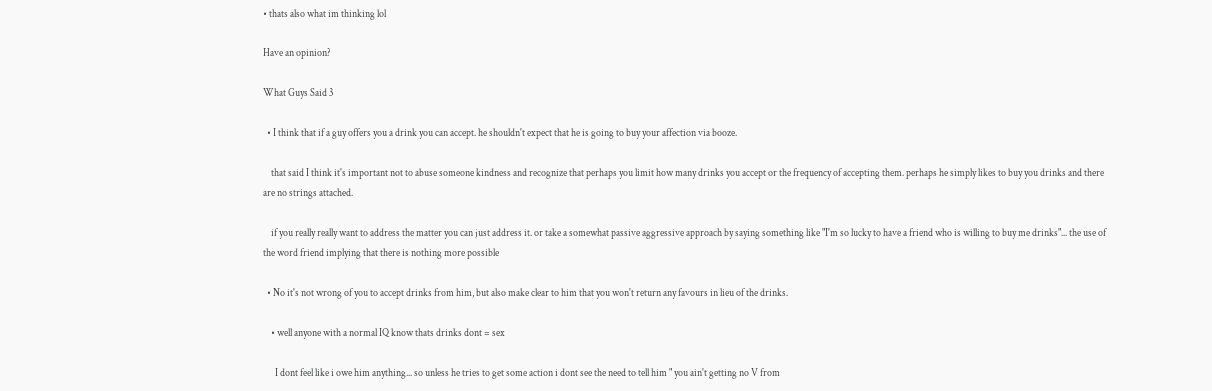• thats also what im thinking lol

Have an opinion?

What Guys Said 3

  • I think that if a guy offers you a drink you can accept. he shouldn't expect that he is going to buy your affection via booze.

    that said I think it's important not to abuse someone kindness and recognize that perhaps you limit how many drinks you accept or the frequency of accepting them. perhaps he simply likes to buy you drinks and there are no strings attached.

    if you really really want to address the matter you can just address it. or take a somewhat passive aggressive approach by saying something like "I'm so lucky to have a friend who is willing to buy me drinks"... the use of the word friend implying that there is nothing more possible

  • No it's not wrong of you to accept drinks from him, but also make clear to him that you won't return any favours in lieu of the drinks.

    • well anyone with a normal IQ know thats drinks dont = sex

      I dont feel like i owe him anything... so unless he tries to get some action i dont see the need to tell him " you ain't getting no V from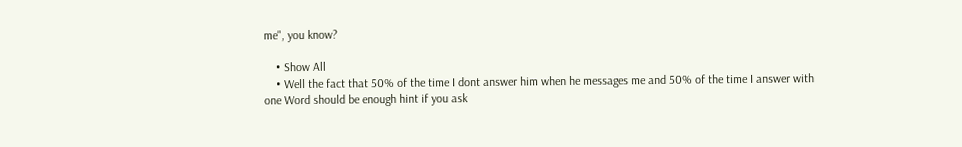me", you know?

    • Show All
    • Well the fact that 50% of the time I dont answer him when he messages me and 50% of the time I answer with one Word should be enough hint if you ask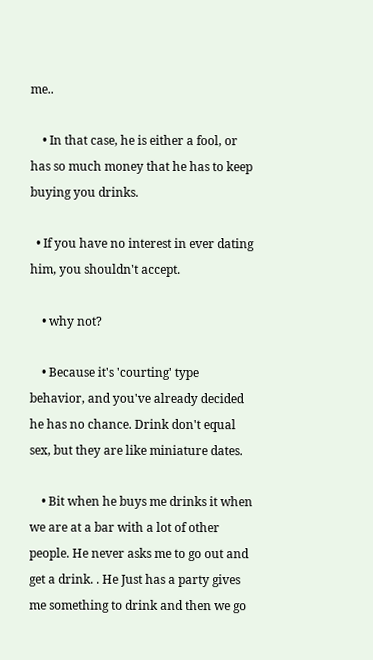me..

    • In that case, he is either a fool, or has so much money that he has to keep buying you drinks.

  • If you have no interest in ever dating him, you shouldn't accept.

    • why not?

    • Because it's 'courting' type behavior, and you've already decided he has no chance. Drink don't equal sex, but they are like miniature dates.

    • Bit when he buys me drinks it when we are at a bar with a lot of other people. He never asks me to go out and get a drink. . He Just has a party gives me something to drink and then we go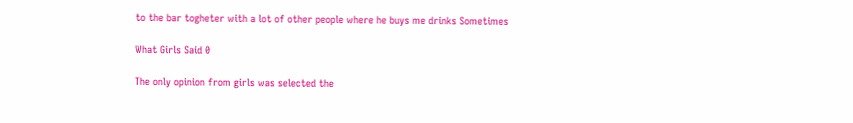to the bar togheter with a lot of other people where he buys me drinks Sometimes

What Girls Said 0

The only opinion from girls was selected the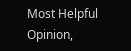Most Helpful Opinion,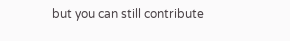but you can still contribute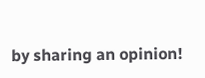by sharing an opinion!